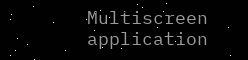Multiscreen application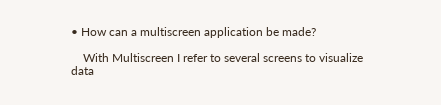• How can a multiscreen application be made?

    With Multiscreen I refer to several screens to visualize data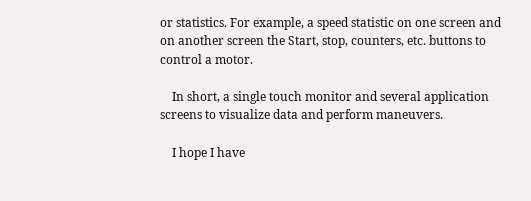or statistics. For example, a speed statistic on one screen and on another screen the Start, stop, counters, etc. buttons to control a motor.

    In short, a single touch monitor and several application screens to visualize data and perform maneuvers.

    I hope I have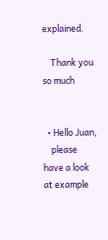explained.

    Thank you so much


  • Hello Juan,
    please have a look at example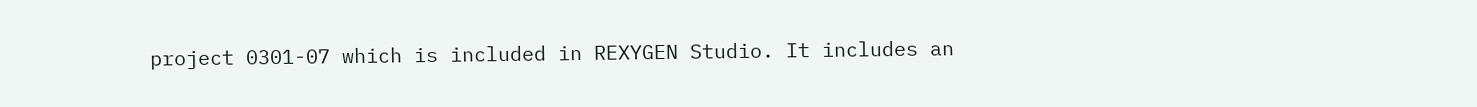project 0301-07 which is included in REXYGEN Studio. It includes an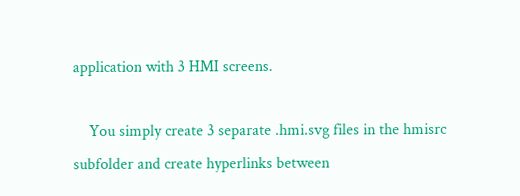application with 3 HMI screens.

    You simply create 3 separate .hmi.svg files in the hmisrc subfolder and create hyperlinks between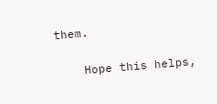them.

    Hope this helps,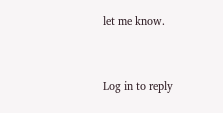let me know.


Log in to reply